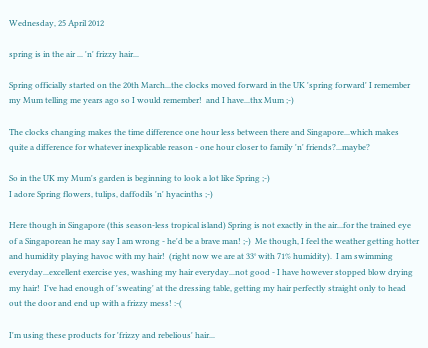Wednesday, 25 April 2012

spring is in the air ... 'n' frizzy hair...

Spring officially started on the 20th March...the clocks moved forward in the UK 'spring forward' I remember my Mum telling me years ago so I would remember!  and I have...thx Mum ;-)

The clocks changing makes the time difference one hour less between there and Singapore...which makes quite a difference for whatever inexplicable reason - one hour closer to family 'n' friends?...maybe?

So in the UK my Mum's garden is beginning to look a lot like Spring ;-)
I adore Spring flowers, tulips, daffodils 'n' hyacinths ;-)

Here though in Singapore (this season-less tropical island) Spring is not exactly in the air...for the trained eye of a Singaporean he may say I am wrong - he'd be a brave man! ;-)  Me though, I feel the weather getting hotter and humidity playing havoc with my hair!  (right now we are at 33° with 71% humidity).  I am swimming everyday...excellent exercise yes, washing my hair everyday...not good - I have however stopped blow drying my hair!  I've had enough of 'sweating' at the dressing table, getting my hair perfectly straight only to head out the door and end up with a frizzy mess! :-(

I'm using these products for 'frizzy and rebelious' hair...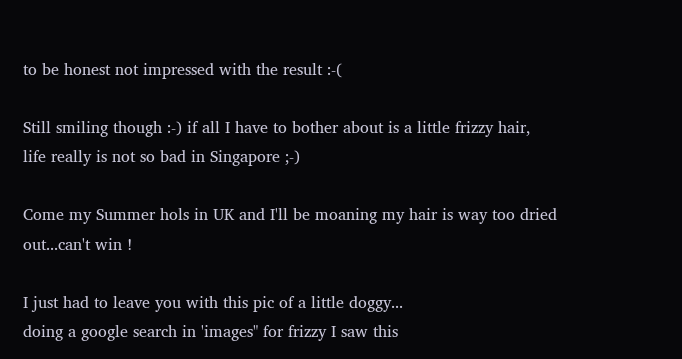to be honest not impressed with the result :-(

Still smiling though :-) if all I have to bother about is a little frizzy hair,
life really is not so bad in Singapore ;-)

Come my Summer hols in UK and I'll be moaning my hair is way too dried out...can't win !

I just had to leave you with this pic of a little doggy...
doing a google search in 'images" for frizzy I saw this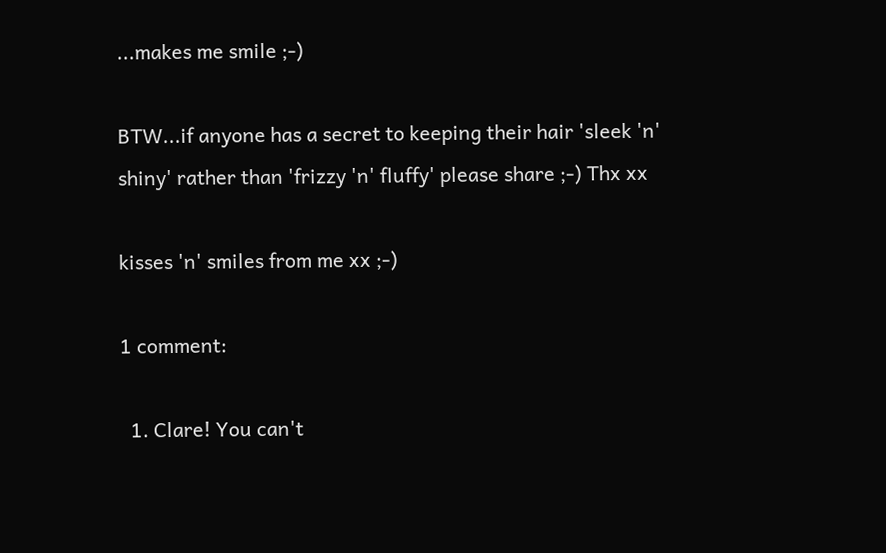...makes me smile ;-)

BTW...if anyone has a secret to keeping their hair 'sleek 'n' shiny' rather than 'frizzy 'n' fluffy' please share ;-) Thx xx

kisses 'n' smiles from me xx ;-)

1 comment:

  1. Clare! You can't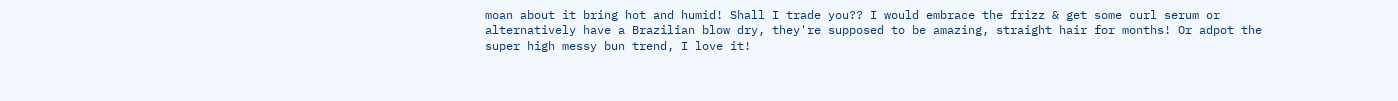moan about it bring hot and humid! Shall I trade you?? I would embrace the frizz & get some curl serum or alternatively have a Brazilian blow dry, they're supposed to be amazing, straight hair for months! Or adpot the super high messy bun trend, I love it!